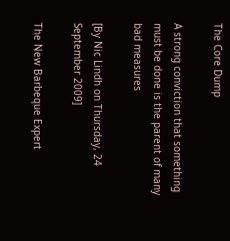The Core Dump

A strong conviction that something must be done is the parent of many bad measures

[By Nic Lindh on Thursday, 24 September 2009]

The New Barbeque Expert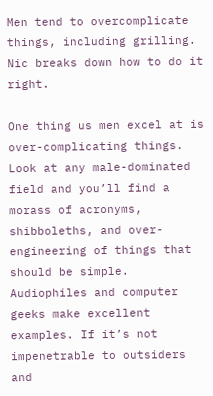Men tend to overcomplicate things, including grilling. Nic breaks down how to do it right.

One thing us men excel at is over-complicating things. Look at any male-dominated field and you’ll find a morass of acronyms, shibboleths, and over-engineering of things that should be simple. Audiophiles and computer geeks make excellent examples. If it’s not impenetrable to outsiders and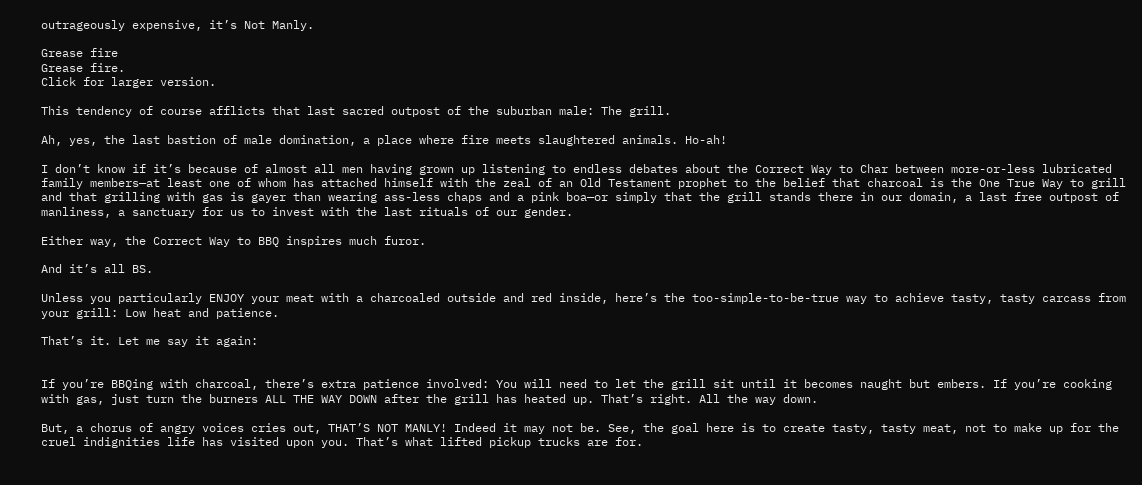outrageously expensive, it’s Not Manly.

Grease fire
Grease fire.
Click for larger version.

This tendency of course afflicts that last sacred outpost of the suburban male: The grill.

Ah, yes, the last bastion of male domination, a place where fire meets slaughtered animals. Ho-ah!

I don’t know if it’s because of almost all men having grown up listening to endless debates about the Correct Way to Char between more-or-less lubricated family members—at least one of whom has attached himself with the zeal of an Old Testament prophet to the belief that charcoal is the One True Way to grill and that grilling with gas is gayer than wearing ass-less chaps and a pink boa—or simply that the grill stands there in our domain, a last free outpost of manliness, a sanctuary for us to invest with the last rituals of our gender.

Either way, the Correct Way to BBQ inspires much furor.

And it’s all BS.

Unless you particularly ENJOY your meat with a charcoaled outside and red inside, here’s the too-simple-to-be-true way to achieve tasty, tasty carcass from your grill: Low heat and patience.

That’s it. Let me say it again:


If you’re BBQing with charcoal, there’s extra patience involved: You will need to let the grill sit until it becomes naught but embers. If you’re cooking with gas, just turn the burners ALL THE WAY DOWN after the grill has heated up. That’s right. All the way down.

But, a chorus of angry voices cries out, THAT’S NOT MANLY! Indeed it may not be. See, the goal here is to create tasty, tasty meat, not to make up for the cruel indignities life has visited upon you. That’s what lifted pickup trucks are for.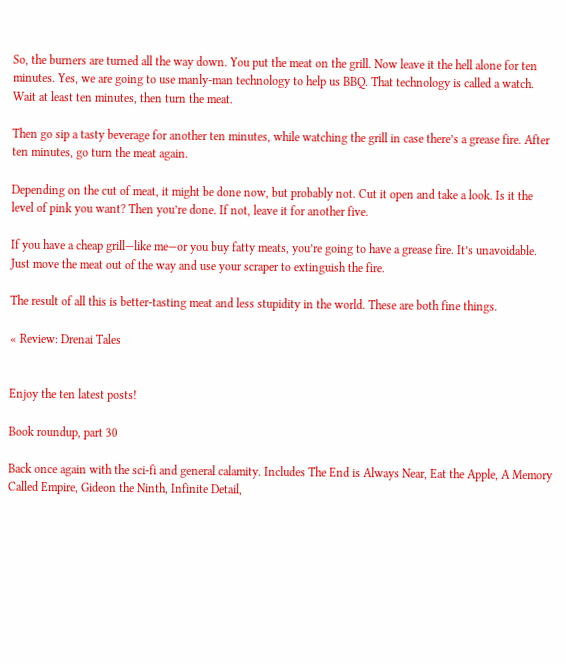So, the burners are turned all the way down. You put the meat on the grill. Now leave it the hell alone for ten minutes. Yes, we are going to use manly-man technology to help us BBQ. That technology is called a watch. Wait at least ten minutes, then turn the meat.

Then go sip a tasty beverage for another ten minutes, while watching the grill in case there’s a grease fire. After ten minutes, go turn the meat again.

Depending on the cut of meat, it might be done now, but probably not. Cut it open and take a look. Is it the level of pink you want? Then you’re done. If not, leave it for another five.

If you have a cheap grill—like me—or you buy fatty meats, you’re going to have a grease fire. It’s unavoidable. Just move the meat out of the way and use your scraper to extinguish the fire.

The result of all this is better-tasting meat and less stupidity in the world. These are both fine things.

« Review: Drenai Tales


Enjoy the ten latest posts!

Book roundup, part 30

Back once again with the sci-fi and general calamity. Includes The End is Always Near, Eat the Apple, A Memory Called Empire, Gideon the Ninth, Infinite Detail,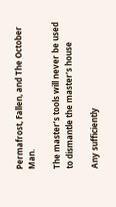Permafrost, Fallen, and The October Man.

The master’s tools will never be used to dismantle the master’s house

Any sufficiently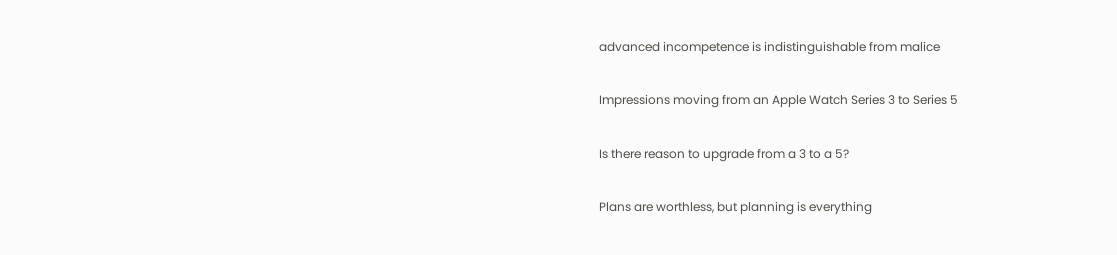advanced incompetence is indistinguishable from malice

Impressions moving from an Apple Watch Series 3 to Series 5

Is there reason to upgrade from a 3 to a 5?

Plans are worthless, but planning is everything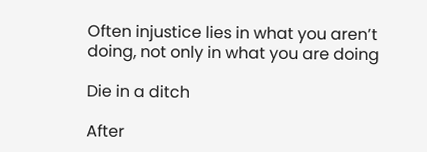Often injustice lies in what you aren’t doing, not only in what you are doing

Die in a ditch

After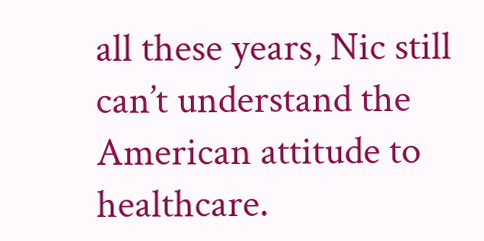all these years, Nic still can’t understand the American attitude to healthcare.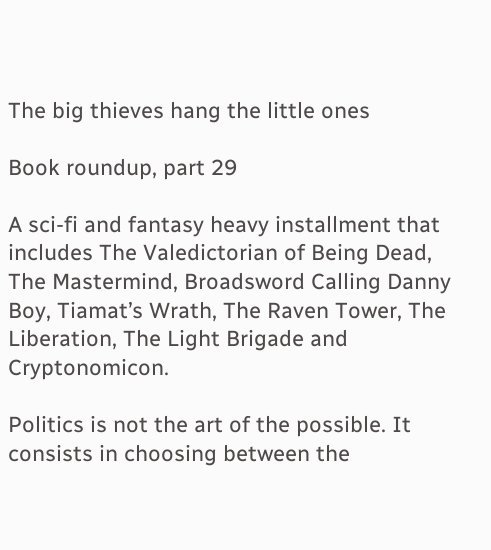The big thieves hang the little ones

Book roundup, part 29

A sci-fi and fantasy heavy installment that includes The Valedictorian of Being Dead, The Mastermind, Broadsword Calling Danny Boy, Tiamat’s Wrath, The Raven Tower, The Liberation, The Light Brigade and Cryptonomicon.

Politics is not the art of the possible. It consists in choosing between the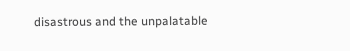disastrous and the unpalatable